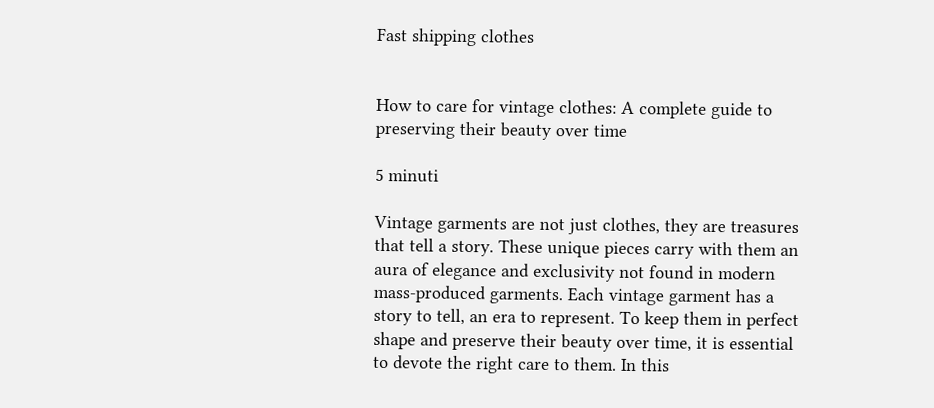Fast shipping clothes


How to care for vintage clothes: A complete guide to preserving their beauty over time

5 minuti

Vintage garments are not just clothes, they are treasures that tell a story. These unique pieces carry with them an aura of elegance and exclusivity not found in modern mass-produced garments. Each vintage garment has a story to tell, an era to represent. To keep them in perfect shape and preserve their beauty over time, it is essential to devote the right care to them. In this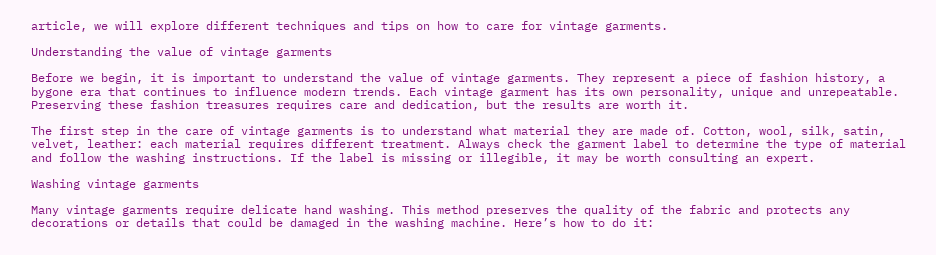article, we will explore different techniques and tips on how to care for vintage garments.

Understanding the value of vintage garments

Before we begin, it is important to understand the value of vintage garments. They represent a piece of fashion history, a bygone era that continues to influence modern trends. Each vintage garment has its own personality, unique and unrepeatable. Preserving these fashion treasures requires care and dedication, but the results are worth it.

The first step in the care of vintage garments is to understand what material they are made of. Cotton, wool, silk, satin, velvet, leather: each material requires different treatment. Always check the garment label to determine the type of material and follow the washing instructions. If the label is missing or illegible, it may be worth consulting an expert.

Washing vintage garments

Many vintage garments require delicate hand washing. This method preserves the quality of the fabric and protects any decorations or details that could be damaged in the washing machine. Here’s how to do it: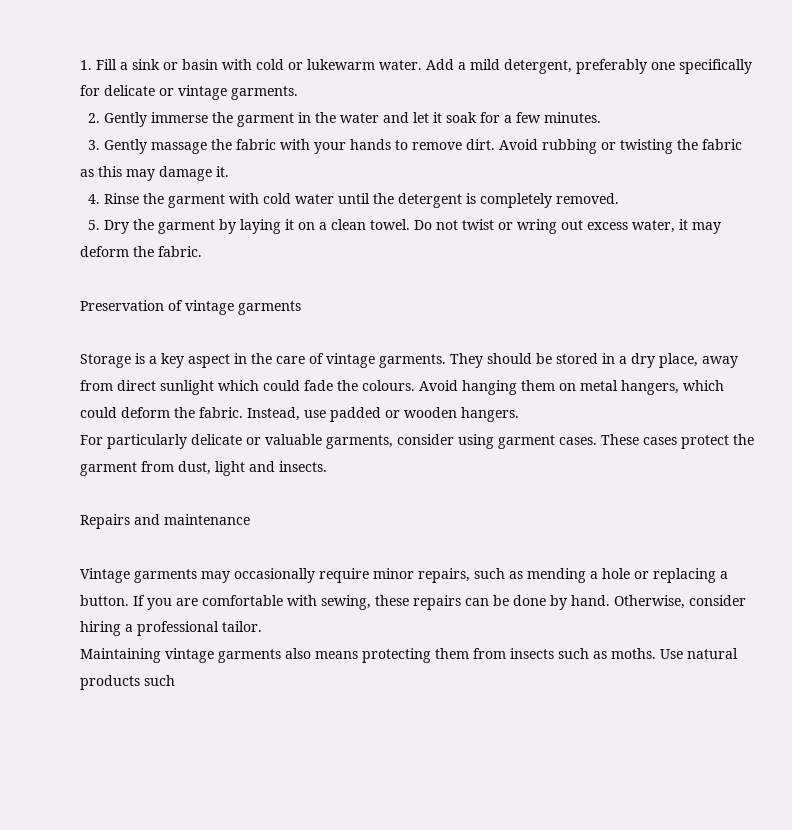1. Fill a sink or basin with cold or lukewarm water. Add a mild detergent, preferably one specifically for delicate or vintage garments.
  2. Gently immerse the garment in the water and let it soak for a few minutes.
  3. Gently massage the fabric with your hands to remove dirt. Avoid rubbing or twisting the fabric as this may damage it.
  4. Rinse the garment with cold water until the detergent is completely removed.
  5. Dry the garment by laying it on a clean towel. Do not twist or wring out excess water, it may deform the fabric.

Preservation of vintage garments

Storage is a key aspect in the care of vintage garments. They should be stored in a dry place, away from direct sunlight which could fade the colours. Avoid hanging them on metal hangers, which could deform the fabric. Instead, use padded or wooden hangers.
For particularly delicate or valuable garments, consider using garment cases. These cases protect the garment from dust, light and insects.

Repairs and maintenance

Vintage garments may occasionally require minor repairs, such as mending a hole or replacing a button. If you are comfortable with sewing, these repairs can be done by hand. Otherwise, consider hiring a professional tailor.
Maintaining vintage garments also means protecting them from insects such as moths. Use natural products such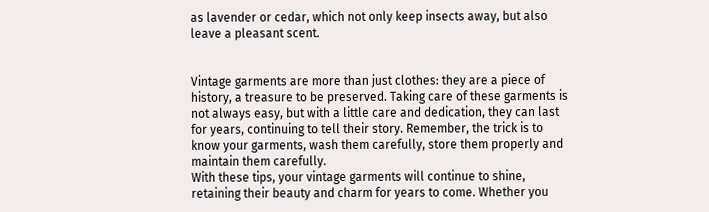as lavender or cedar, which not only keep insects away, but also leave a pleasant scent.


Vintage garments are more than just clothes: they are a piece of history, a treasure to be preserved. Taking care of these garments is not always easy, but with a little care and dedication, they can last for years, continuing to tell their story. Remember, the trick is to know your garments, wash them carefully, store them properly and maintain them carefully.
With these tips, your vintage garments will continue to shine, retaining their beauty and charm for years to come. Whether you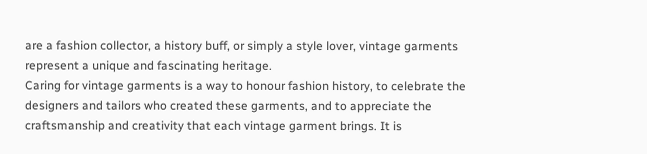are a fashion collector, a history buff, or simply a style lover, vintage garments represent a unique and fascinating heritage.
Caring for vintage garments is a way to honour fashion history, to celebrate the designers and tailors who created these garments, and to appreciate the craftsmanship and creativity that each vintage garment brings. It is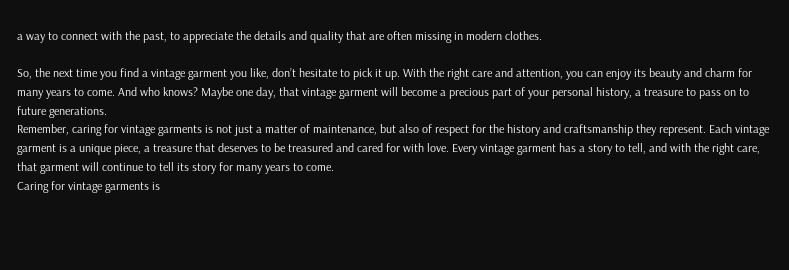a way to connect with the past, to appreciate the details and quality that are often missing in modern clothes.

So, the next time you find a vintage garment you like, don’t hesitate to pick it up. With the right care and attention, you can enjoy its beauty and charm for many years to come. And who knows? Maybe one day, that vintage garment will become a precious part of your personal history, a treasure to pass on to future generations.
Remember, caring for vintage garments is not just a matter of maintenance, but also of respect for the history and craftsmanship they represent. Each vintage garment is a unique piece, a treasure that deserves to be treasured and cared for with love. Every vintage garment has a story to tell, and with the right care, that garment will continue to tell its story for many years to come.
Caring for vintage garments is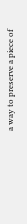a way to preserve a piece of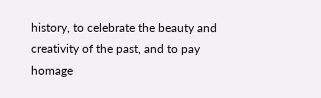history, to celebrate the beauty and creativity of the past, and to pay homage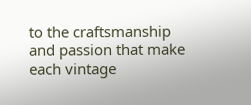to the craftsmanship and passion that make each vintage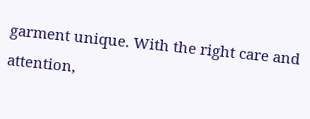garment unique. With the right care and attention,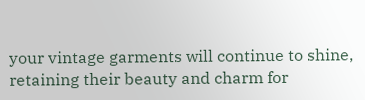your vintage garments will continue to shine, retaining their beauty and charm for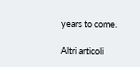years to come.

Altri articoli